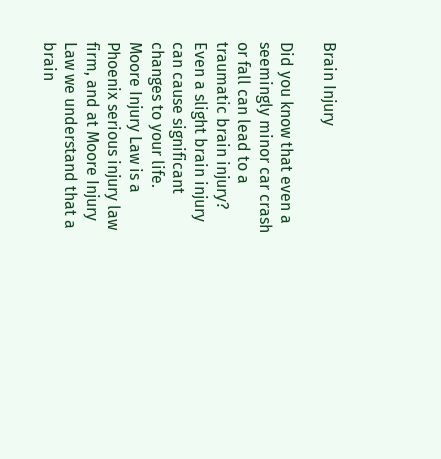Brain Injury

Did you know that even a seemingly minor car crash or fall can lead to a traumatic brain injury? Even a slight brain injury can cause significant changes to your life. Moore Injury Law is a Phoenix serious injury law firm, and at Moore Injury Law we understand that a brain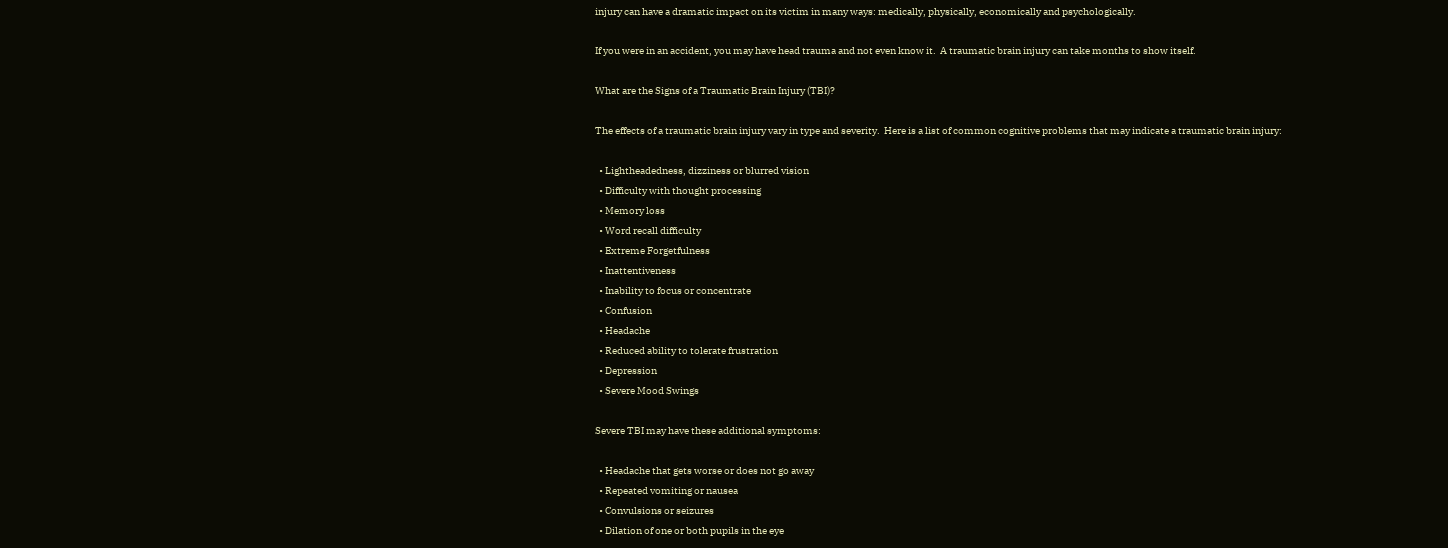injury can have a dramatic impact on its victim in many ways: medically, physically, economically and psychologically.

If you were in an accident, you may have head trauma and not even know it.  A traumatic brain injury can take months to show itself.

What are the Signs of a Traumatic Brain Injury (TBI)?

The effects of a traumatic brain injury vary in type and severity.  Here is a list of common cognitive problems that may indicate a traumatic brain injury:

  • Lightheadedness, dizziness or blurred vision
  • Difficulty with thought processing
  • Memory loss
  • Word recall difficulty
  • Extreme Forgetfulness
  • Inattentiveness
  • Inability to focus or concentrate
  • Confusion
  • Headache
  • Reduced ability to tolerate frustration
  • Depression
  • Severe Mood Swings

Severe TBI may have these additional symptoms:

  • Headache that gets worse or does not go away
  • Repeated vomiting or nausea
  • Convulsions or seizures
  • Dilation of one or both pupils in the eye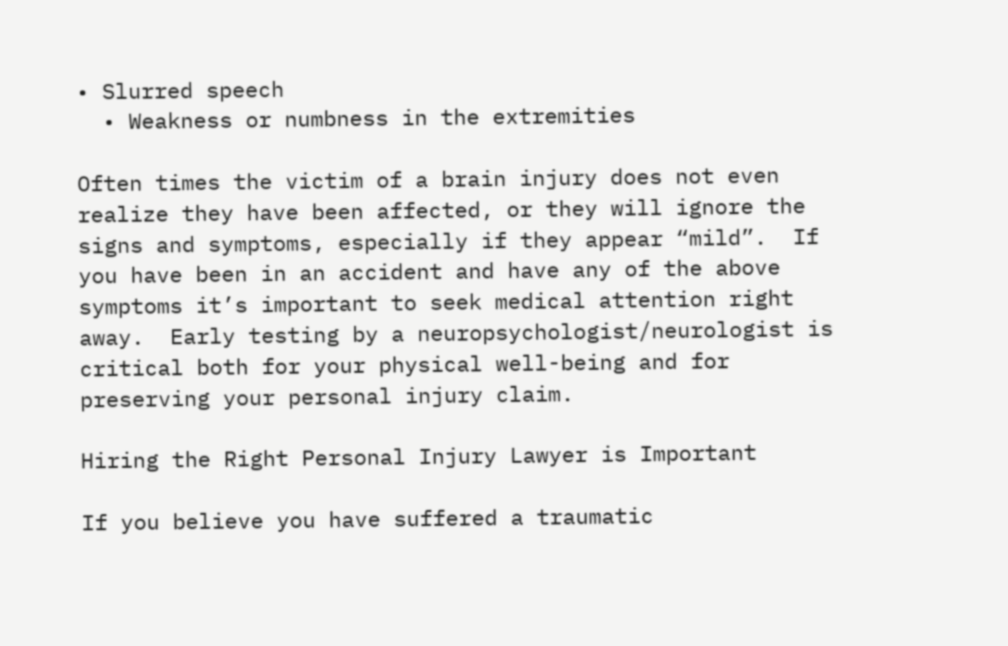• Slurred speech
  • Weakness or numbness in the extremities

Often times the victim of a brain injury does not even realize they have been affected, or they will ignore the signs and symptoms, especially if they appear “mild”.  If you have been in an accident and have any of the above symptoms it’s important to seek medical attention right away.  Early testing by a neuropsychologist/neurologist is critical both for your physical well-being and for preserving your personal injury claim.

Hiring the Right Personal Injury Lawyer is Important

If you believe you have suffered a traumatic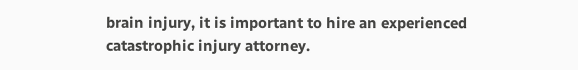brain injury, it is important to hire an experienced catastrophic injury attorney.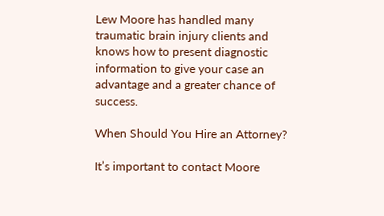Lew Moore has handled many traumatic brain injury clients and knows how to present diagnostic information to give your case an advantage and a greater chance of success.

When Should You Hire an Attorney?

It’s important to contact Moore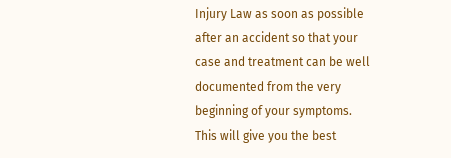Injury Law as soon as possible after an accident so that your case and treatment can be well documented from the very beginning of your symptoms.  This will give you the best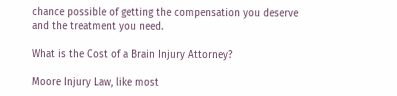chance possible of getting the compensation you deserve and the treatment you need.

What is the Cost of a Brain Injury Attorney?

Moore Injury Law, like most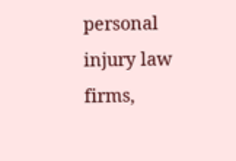personal injury law firms,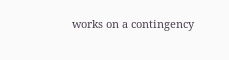works on a contingency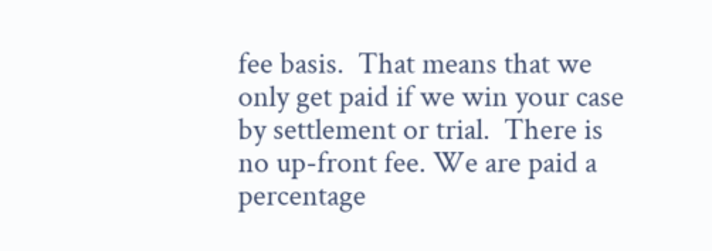fee basis.  That means that we only get paid if we win your case by settlement or trial.  There is no up-front fee. We are paid a percentage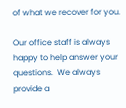of what we recover for you.

Our office staff is always happy to help answer your questions.  We always provide a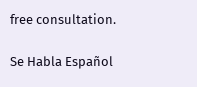free consultation.

Se Habla Español